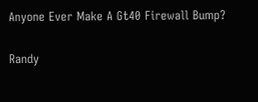Anyone Ever Make A Gt40 Firewall Bump?

Randy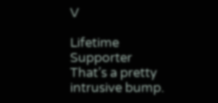V

Lifetime Supporter
That’s a pretty intrusive bump.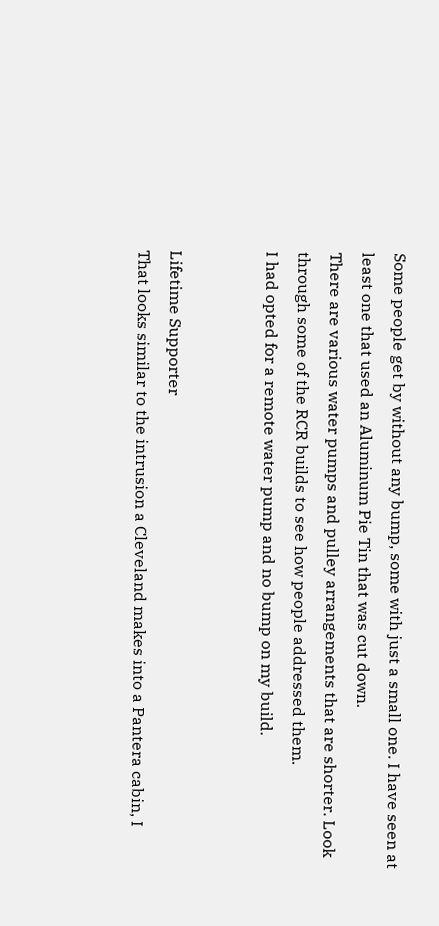Some people get by without any bump, some with just a small one. I have seen at least one that used an Aluminum Pie Tin that was cut down.
There are various water pumps and pulley arrangements that are shorter. Look through some of the RCR builds to see how people addressed them.
I had opted for a remote water pump and no bump on my build.


Lifetime Supporter
That looks similar to the intrusion a Cleveland makes into a Pantera cabin, I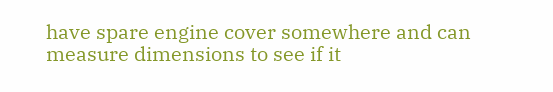have spare engine cover somewhere and can measure dimensions to see if it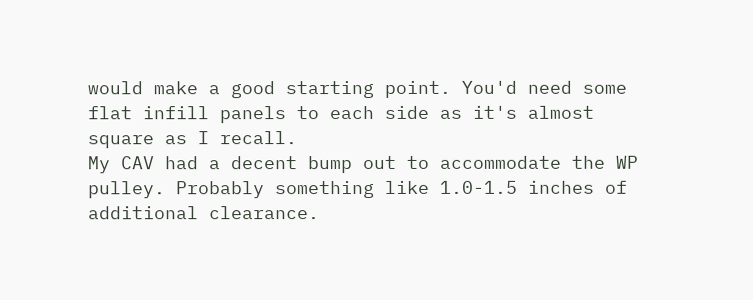would make a good starting point. You'd need some flat infill panels to each side as it's almost square as I recall.
My CAV had a decent bump out to accommodate the WP pulley. Probably something like 1.0-1.5 inches of additional clearance.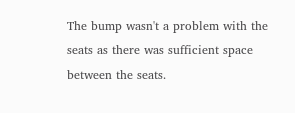The bump wasn't a problem with the seats as there was sufficient space between the seats.